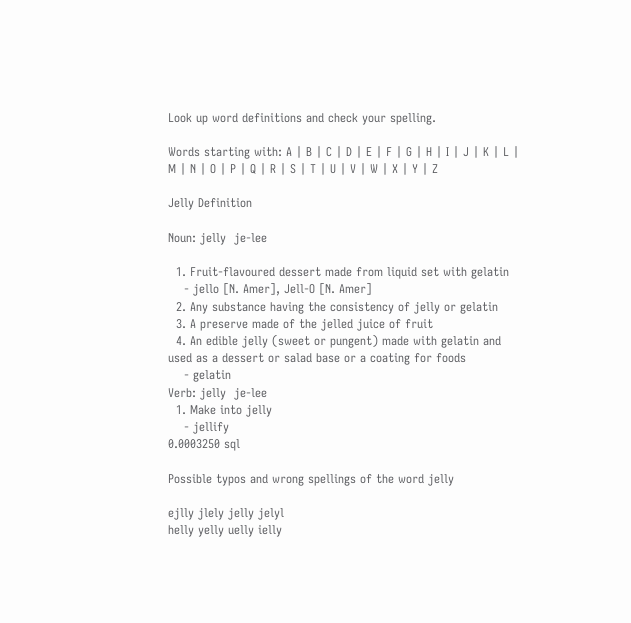Look up word definitions and check your spelling.

Words starting with: A | B | C | D | E | F | G | H | I | J | K | L | M | N | O | P | Q | R | S | T | U | V | W | X | Y | Z

Jelly Definition

Noun: jelly  je-lee

  1. Fruit-flavoured dessert made from liquid set with gelatin
    - jello [N. Amer], Jell-O [N. Amer]
  2. Any substance having the consistency of jelly or gelatin
  3. A preserve made of the jelled juice of fruit
  4. An edible jelly (sweet or pungent) made with gelatin and used as a dessert or salad base or a coating for foods
    - gelatin
Verb: jelly  je-lee
  1. Make into jelly
    - jellify
0.0003250 sql

Possible typos and wrong spellings of the word jelly

ejlly jlely jelly jelyl
helly yelly uelly ielly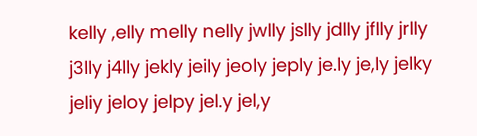kelly ,elly melly nelly jwlly jslly jdlly jflly jrlly j3lly j4lly jekly jeily jeoly jeply je.ly je,ly jelky jeliy jeloy jelpy jel.y jel,y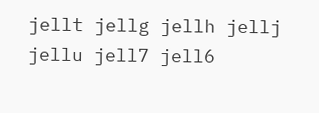jellt jellg jellh jellj jellu jell7 jell6